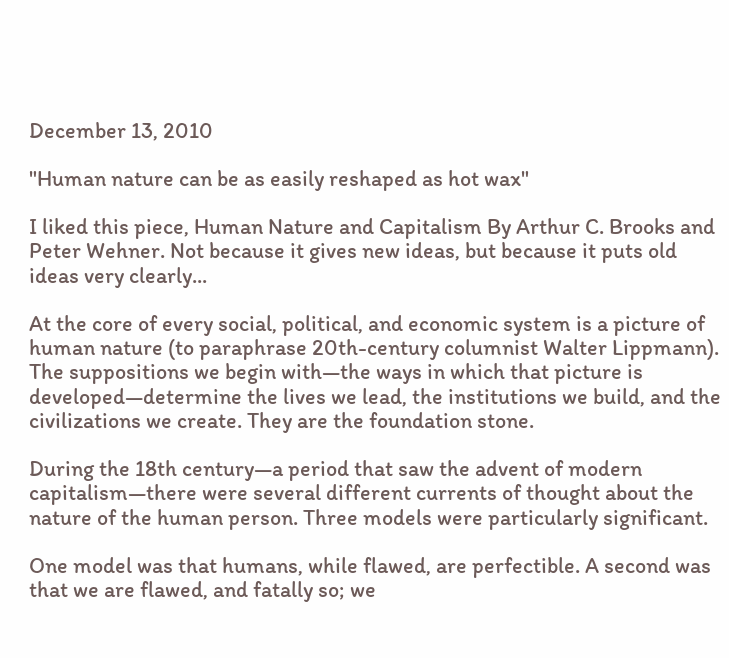December 13, 2010

"Human nature can be as easily reshaped as hot wax"

I liked this piece, Human Nature and Capitalism By Arthur C. Brooks and Peter Wehner. Not because it gives new ideas, but because it puts old ideas very clearly...

At the core of every social, political, and economic system is a picture of human nature (to paraphrase 20th-century columnist Walter Lippmann). The suppositions we begin with—the ways in which that picture is developed—determine the lives we lead, the institutions we build, and the civilizations we create. They are the foundation stone.

During the 18th century—a period that saw the advent of modern capitalism—there were several different currents of thought about the nature of the human person. Three models were particularly significant.

One model was that humans, while flawed, are perfectible. A second was that we are flawed, and fatally so; we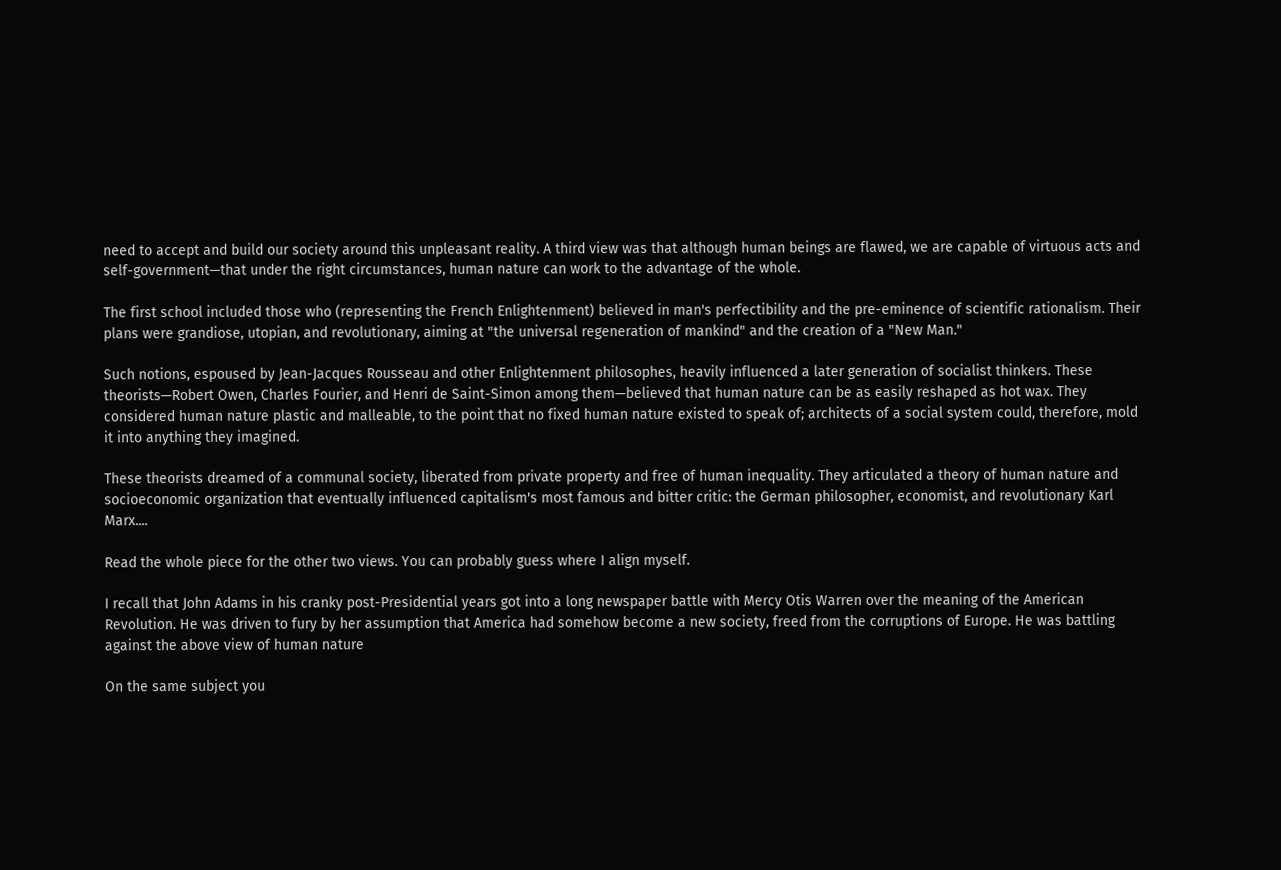need to accept and build our society around this unpleasant reality. A third view was that although human beings are flawed, we are capable of virtuous acts and self-government—that under the right circumstances, human nature can work to the advantage of the whole.

The first school included those who (representing the French Enlightenment) believed in man's perfectibility and the pre-eminence of scientific rationalism. Their plans were grandiose, utopian, and revolutionary, aiming at "the universal regeneration of mankind" and the creation of a "New Man."

Such notions, espoused by Jean-Jacques Rousseau and other Enlightenment philosophes, heavily influenced a later generation of socialist thinkers. These theorists—Robert Owen, Charles Fourier, and Henri de Saint-Simon among them—believed that human nature can be as easily reshaped as hot wax. They considered human nature plastic and malleable, to the point that no fixed human nature existed to speak of; architects of a social system could, therefore, mold it into anything they imagined.

These theorists dreamed of a communal society, liberated from private property and free of human inequality. They articulated a theory of human nature and socioeconomic organization that eventually influenced capitalism's most famous and bitter critic: the German philosopher, economist, and revolutionary Karl Marx....

Read the whole piece for the other two views. You can probably guess where I align myself.

I recall that John Adams in his cranky post-Presidential years got into a long newspaper battle with Mercy Otis Warren over the meaning of the American Revolution. He was driven to fury by her assumption that America had somehow become a new society, freed from the corruptions of Europe. He was battling against the above view of human nature

On the same subject you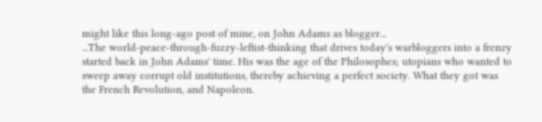might like this long-ago post of mine, on John Adams as blogger...
...The world-peace-through-fuzzy-leftist-thinking that drives today's warbloggers into a frenzy started back in John Adams' time. His was the age of the Philosophes; utopians who wanted to sweep away corrupt old institutions, thereby achieving a perfect society. What they got was the French Revolution, and Napoleon.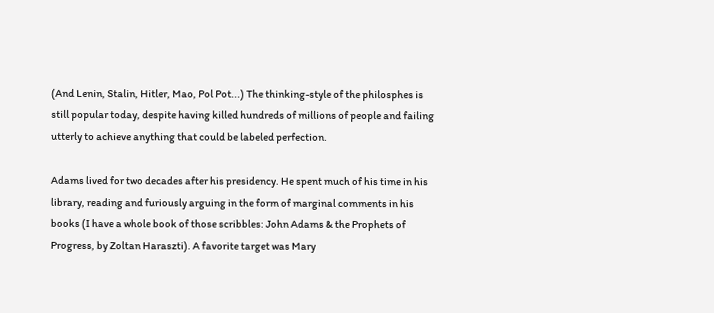(And Lenin, Stalin, Hitler, Mao, Pol Pot...) The thinking-style of the philosphes is still popular today, despite having killed hundreds of millions of people and failing utterly to achieve anything that could be labeled perfection.

Adams lived for two decades after his presidency. He spent much of his time in his library, reading and furiously arguing in the form of marginal comments in his books (I have a whole book of those scribbles: John Adams & the Prophets of Progress, by Zoltan Haraszti). A favorite target was Mary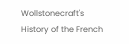Wollstonecraft's History of the French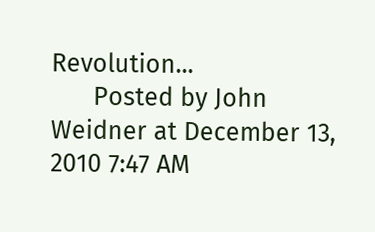Revolution...
      Posted by John Weidner at December 13, 2010 7:47 AM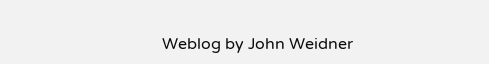Weblog by John Weidner